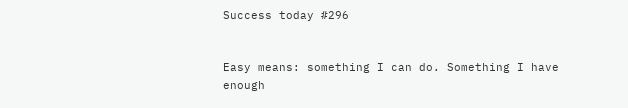Success today #296


Easy means: something I can do. Something I have enough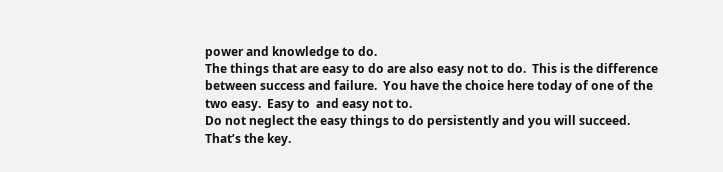power and knowledge to do.
The things that are easy to do are also easy not to do.  This is the difference between success and failure.  You have the choice here today of one of the two easy.  Easy to  and easy not to.
Do not neglect the easy things to do persistently and you will succeed.  That’s the key.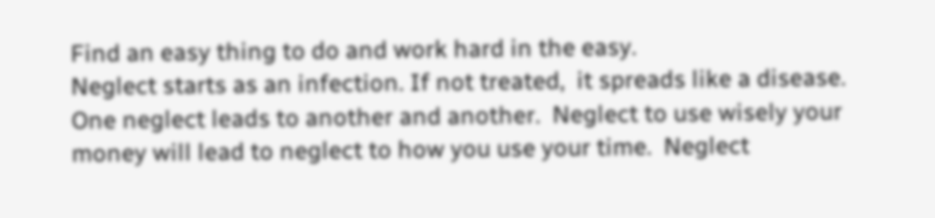Find an easy thing to do and work hard in the easy.
Neglect starts as an infection. If not treated,  it spreads like a disease. One neglect leads to another and another.  Neglect to use wisely your money will lead to neglect to how you use your time.  Neglect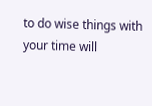to do wise things with your time will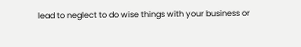lead to neglect to do wise things with your business or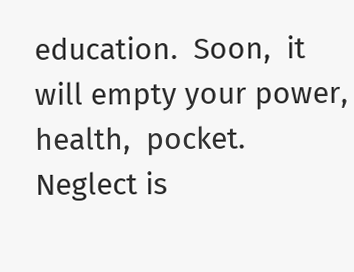education.  Soon,  it will empty your power,  health,  pocket.  Neglect is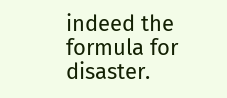indeed the formula for disaster.